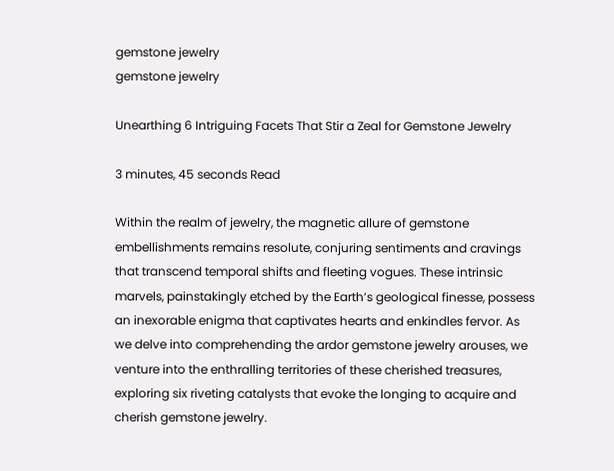gemstone jewelry
gemstone jewelry

Unearthing 6 Intriguing Facets That Stir a Zeal for Gemstone Jewelry

3 minutes, 45 seconds Read

Within the realm of jewelry, the magnetic allure of gemstone embellishments remains resolute, conjuring sentiments and cravings that transcend temporal shifts and fleeting vogues. These intrinsic marvels, painstakingly etched by the Earth’s geological finesse, possess an inexorable enigma that captivates hearts and enkindles fervor. As we delve into comprehending the ardor gemstone jewelry arouses, we venture into the enthralling territories of these cherished treasures, exploring six riveting catalysts that evoke the longing to acquire and cherish gemstone jewelry.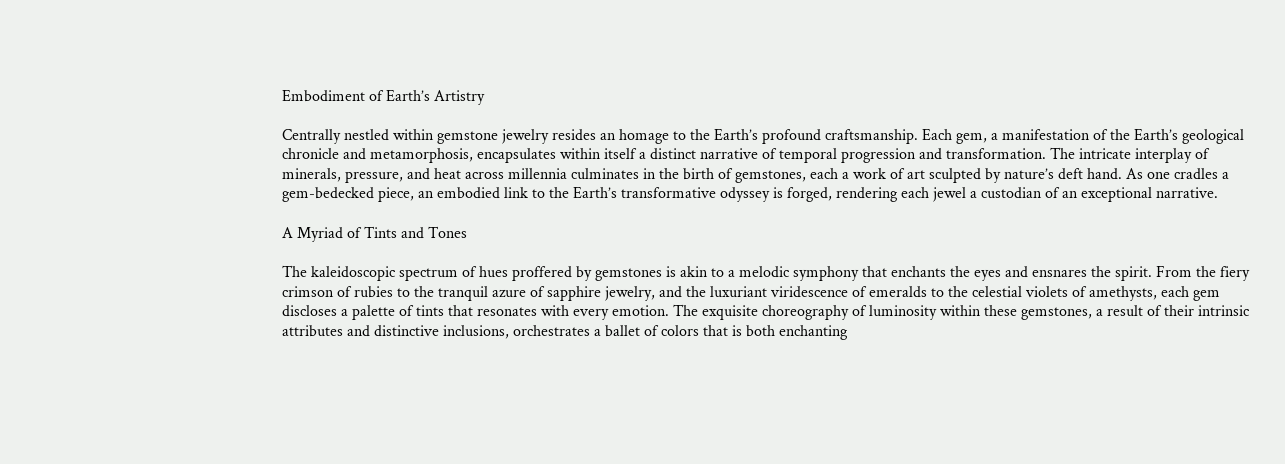Embodiment of Earth’s Artistry

Centrally nestled within gemstone jewelry resides an homage to the Earth’s profound craftsmanship. Each gem, a manifestation of the Earth’s geological chronicle and metamorphosis, encapsulates within itself a distinct narrative of temporal progression and transformation. The intricate interplay of minerals, pressure, and heat across millennia culminates in the birth of gemstones, each a work of art sculpted by nature’s deft hand. As one cradles a gem-bedecked piece, an embodied link to the Earth’s transformative odyssey is forged, rendering each jewel a custodian of an exceptional narrative.

A Myriad of Tints and Tones

The kaleidoscopic spectrum of hues proffered by gemstones is akin to a melodic symphony that enchants the eyes and ensnares the spirit. From the fiery crimson of rubies to the tranquil azure of sapphire jewelry, and the luxuriant viridescence of emeralds to the celestial violets of amethysts, each gem discloses a palette of tints that resonates with every emotion. The exquisite choreography of luminosity within these gemstones, a result of their intrinsic attributes and distinctive inclusions, orchestrates a ballet of colors that is both enchanting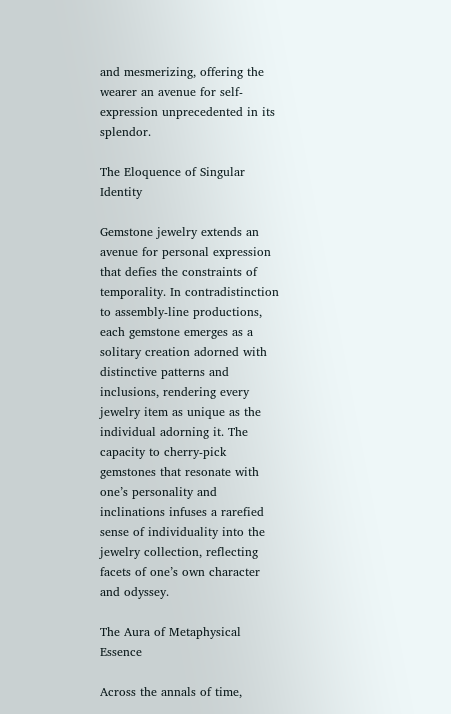and mesmerizing, offering the wearer an avenue for self-expression unprecedented in its splendor.

The Eloquence of Singular Identity

Gemstone jewelry extends an avenue for personal expression that defies the constraints of temporality. In contradistinction to assembly-line productions, each gemstone emerges as a solitary creation adorned with distinctive patterns and inclusions, rendering every jewelry item as unique as the individual adorning it. The capacity to cherry-pick gemstones that resonate with one’s personality and inclinations infuses a rarefied sense of individuality into the jewelry collection, reflecting facets of one’s own character and odyssey.

The Aura of Metaphysical Essence

Across the annals of time,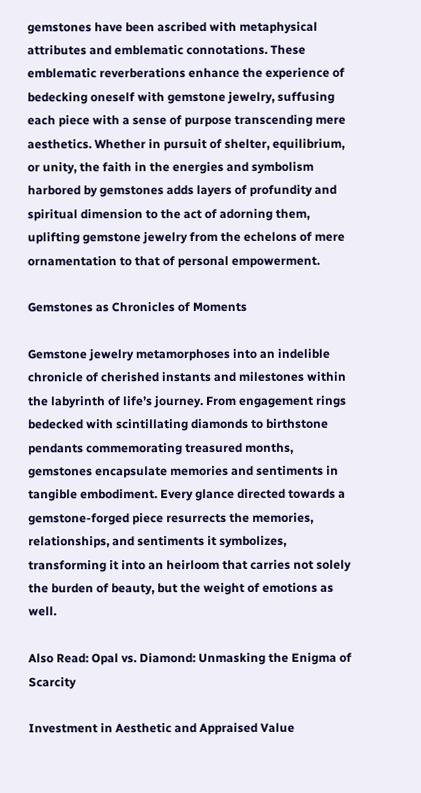gemstones have been ascribed with metaphysical attributes and emblematic connotations. These emblematic reverberations enhance the experience of bedecking oneself with gemstone jewelry, suffusing each piece with a sense of purpose transcending mere aesthetics. Whether in pursuit of shelter, equilibrium, or unity, the faith in the energies and symbolism harbored by gemstones adds layers of profundity and spiritual dimension to the act of adorning them, uplifting gemstone jewelry from the echelons of mere ornamentation to that of personal empowerment.

Gemstones as Chronicles of Moments

Gemstone jewelry metamorphoses into an indelible chronicle of cherished instants and milestones within the labyrinth of life’s journey. From engagement rings bedecked with scintillating diamonds to birthstone pendants commemorating treasured months, gemstones encapsulate memories and sentiments in tangible embodiment. Every glance directed towards a gemstone-forged piece resurrects the memories, relationships, and sentiments it symbolizes, transforming it into an heirloom that carries not solely the burden of beauty, but the weight of emotions as well.

Also Read: Opal vs. Diamond: Unmasking the Enigma of Scarcity

Investment in Aesthetic and Appraised Value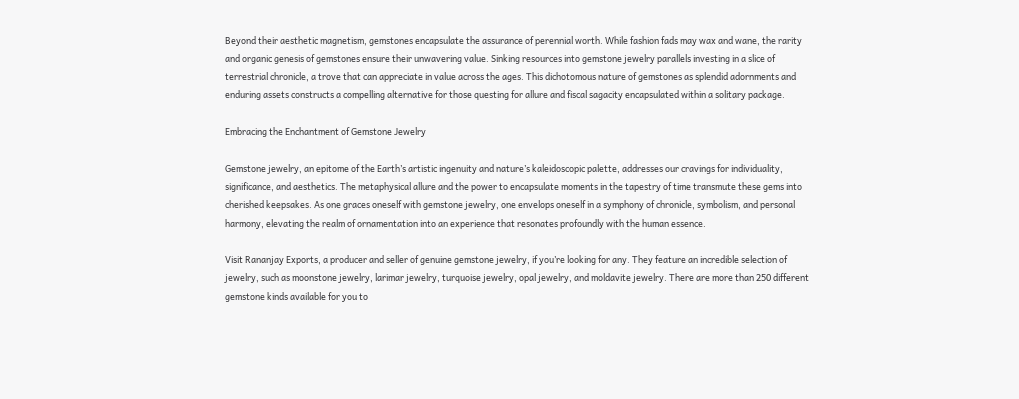Beyond their aesthetic magnetism, gemstones encapsulate the assurance of perennial worth. While fashion fads may wax and wane, the rarity and organic genesis of gemstones ensure their unwavering value. Sinking resources into gemstone jewelry parallels investing in a slice of terrestrial chronicle, a trove that can appreciate in value across the ages. This dichotomous nature of gemstones as splendid adornments and enduring assets constructs a compelling alternative for those questing for allure and fiscal sagacity encapsulated within a solitary package.

Embracing the Enchantment of Gemstone Jewelry

Gemstone jewelry, an epitome of the Earth’s artistic ingenuity and nature’s kaleidoscopic palette, addresses our cravings for individuality, significance, and aesthetics. The metaphysical allure and the power to encapsulate moments in the tapestry of time transmute these gems into cherished keepsakes. As one graces oneself with gemstone jewelry, one envelops oneself in a symphony of chronicle, symbolism, and personal harmony, elevating the realm of ornamentation into an experience that resonates profoundly with the human essence.

Visit Rananjay Exports, a producer and seller of genuine gemstone jewelry, if you’re looking for any. They feature an incredible selection of jewelry, such as moonstone jewelry, larimar jewelry, turquoise jewelry, opal jewelry, and moldavite jewelry. There are more than 250 different gemstone kinds available for you to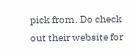pick from. Do check out their website for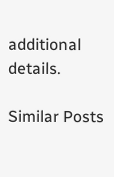additional details.

Similar Posts